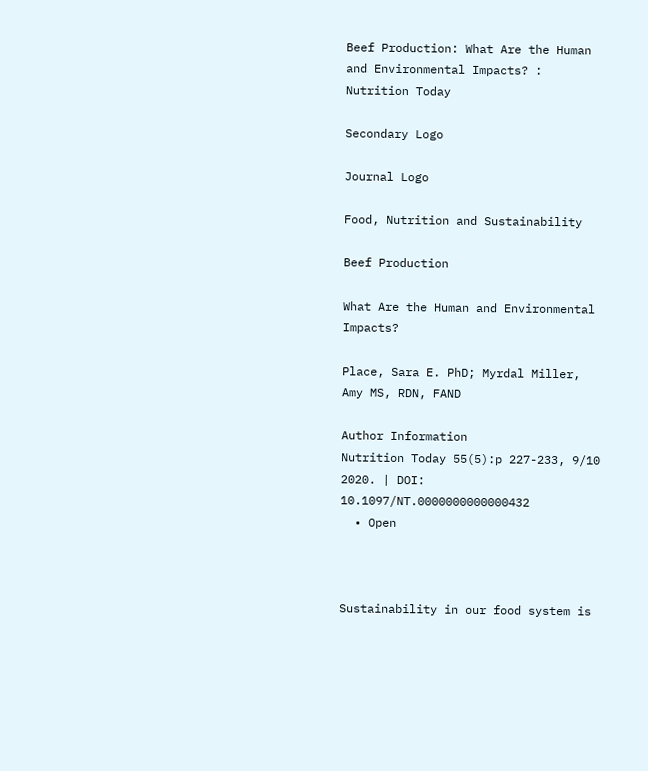Beef Production: What Are the Human and Environmental Impacts? : Nutrition Today

Secondary Logo

Journal Logo

Food, Nutrition and Sustainability

Beef Production

What Are the Human and Environmental Impacts?

Place, Sara E. PhD; Myrdal Miller, Amy MS, RDN, FAND

Author Information
Nutrition Today 55(5):p 227-233, 9/10 2020. | DOI: 10.1097/NT.0000000000000432
  • Open



Sustainability in our food system is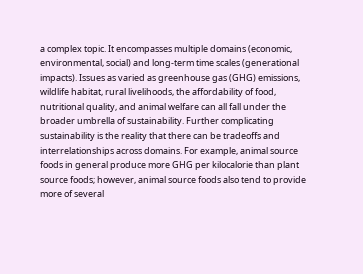a complex topic. It encompasses multiple domains (economic, environmental, social) and long-term time scales (generational impacts). Issues as varied as greenhouse gas (GHG) emissions, wildlife habitat, rural livelihoods, the affordability of food, nutritional quality, and animal welfare can all fall under the broader umbrella of sustainability. Further complicating sustainability is the reality that there can be tradeoffs and interrelationships across domains. For example, animal source foods in general produce more GHG per kilocalorie than plant source foods; however, animal source foods also tend to provide more of several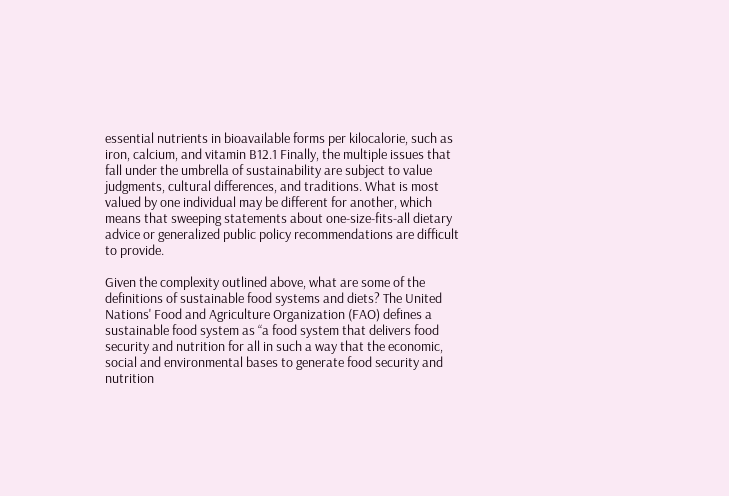essential nutrients in bioavailable forms per kilocalorie, such as iron, calcium, and vitamin B12.1 Finally, the multiple issues that fall under the umbrella of sustainability are subject to value judgments, cultural differences, and traditions. What is most valued by one individual may be different for another, which means that sweeping statements about one-size-fits-all dietary advice or generalized public policy recommendations are difficult to provide.

Given the complexity outlined above, what are some of the definitions of sustainable food systems and diets? The United Nations' Food and Agriculture Organization (FAO) defines a sustainable food system as “a food system that delivers food security and nutrition for all in such a way that the economic, social and environmental bases to generate food security and nutrition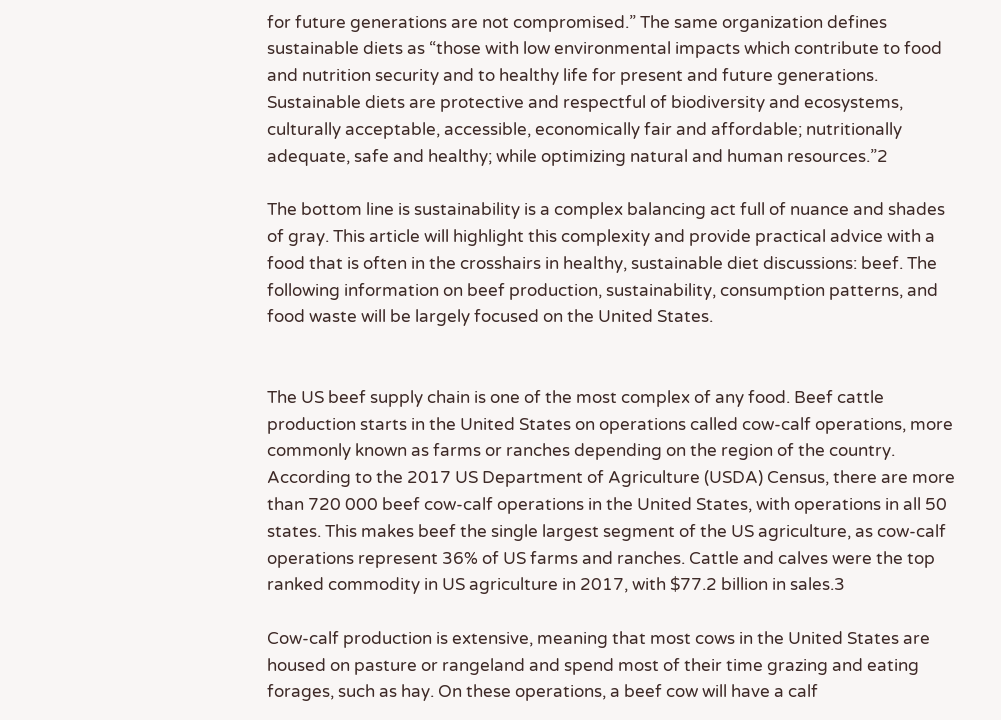for future generations are not compromised.” The same organization defines sustainable diets as “those with low environmental impacts which contribute to food and nutrition security and to healthy life for present and future generations. Sustainable diets are protective and respectful of biodiversity and ecosystems, culturally acceptable, accessible, economically fair and affordable; nutritionally adequate, safe and healthy; while optimizing natural and human resources.”2

The bottom line is sustainability is a complex balancing act full of nuance and shades of gray. This article will highlight this complexity and provide practical advice with a food that is often in the crosshairs in healthy, sustainable diet discussions: beef. The following information on beef production, sustainability, consumption patterns, and food waste will be largely focused on the United States.


The US beef supply chain is one of the most complex of any food. Beef cattle production starts in the United States on operations called cow-calf operations, more commonly known as farms or ranches depending on the region of the country. According to the 2017 US Department of Agriculture (USDA) Census, there are more than 720 000 beef cow-calf operations in the United States, with operations in all 50 states. This makes beef the single largest segment of the US agriculture, as cow-calf operations represent 36% of US farms and ranches. Cattle and calves were the top ranked commodity in US agriculture in 2017, with $77.2 billion in sales.3

Cow-calf production is extensive, meaning that most cows in the United States are housed on pasture or rangeland and spend most of their time grazing and eating forages, such as hay. On these operations, a beef cow will have a calf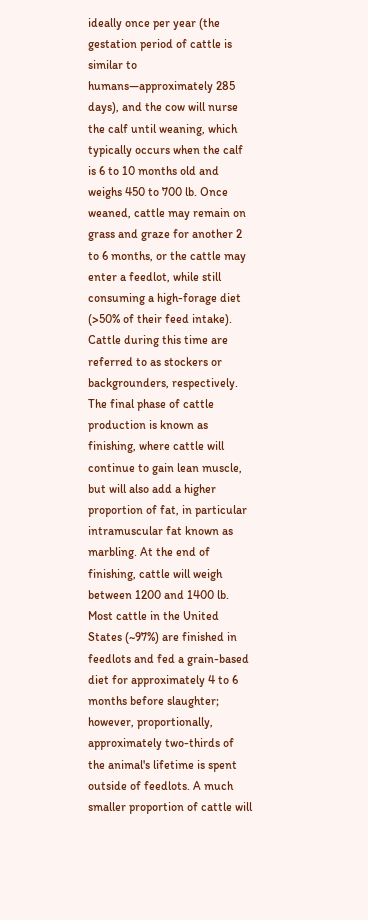ideally once per year (the gestation period of cattle is similar to humans—approximately 285 days), and the cow will nurse the calf until weaning, which typically occurs when the calf is 6 to 10 months old and weighs 450 to 700 lb. Once weaned, cattle may remain on grass and graze for another 2 to 6 months, or the cattle may enter a feedlot, while still consuming a high-forage diet (>50% of their feed intake). Cattle during this time are referred to as stockers or backgrounders, respectively. The final phase of cattle production is known as finishing, where cattle will continue to gain lean muscle, but will also add a higher proportion of fat, in particular intramuscular fat known as marbling. At the end of finishing, cattle will weigh between 1200 and 1400 lb. Most cattle in the United States (~97%) are finished in feedlots and fed a grain-based diet for approximately 4 to 6 months before slaughter; however, proportionally, approximately two-thirds of the animal's lifetime is spent outside of feedlots. A much smaller proportion of cattle will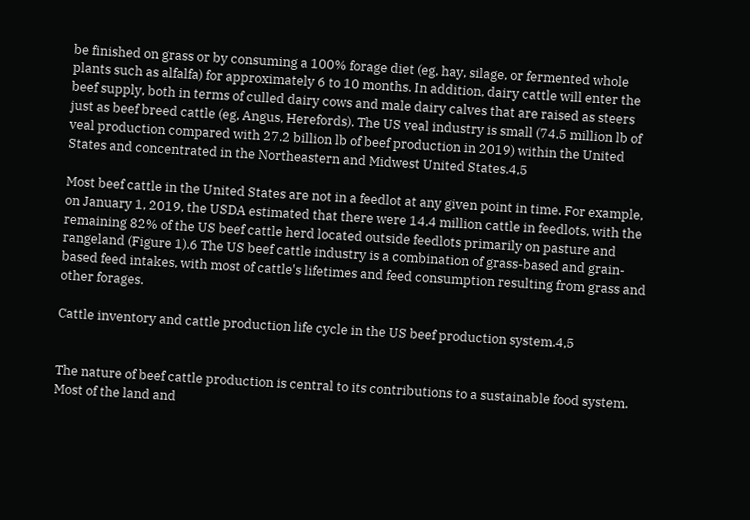be finished on grass or by consuming a 100% forage diet (eg, hay, silage, or fermented whole plants such as alfalfa) for approximately 6 to 10 months. In addition, dairy cattle will enter the beef supply, both in terms of culled dairy cows and male dairy calves that are raised as steers just as beef breed cattle (eg, Angus, Herefords). The US veal industry is small (74.5 million lb of veal production compared with 27.2 billion lb of beef production in 2019) within the United States and concentrated in the Northeastern and Midwest United States.4,5

Most beef cattle in the United States are not in a feedlot at any given point in time. For example, on January 1, 2019, the USDA estimated that there were 14.4 million cattle in feedlots, with the remaining 82% of the US beef cattle herd located outside feedlots primarily on pasture and rangeland (Figure 1).6 The US beef cattle industry is a combination of grass-based and grain-based feed intakes, with most of cattle's lifetimes and feed consumption resulting from grass and other forages.

Cattle inventory and cattle production life cycle in the US beef production system.4,5


The nature of beef cattle production is central to its contributions to a sustainable food system. Most of the land and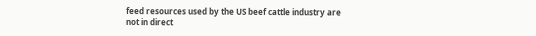feed resources used by the US beef cattle industry are not in direct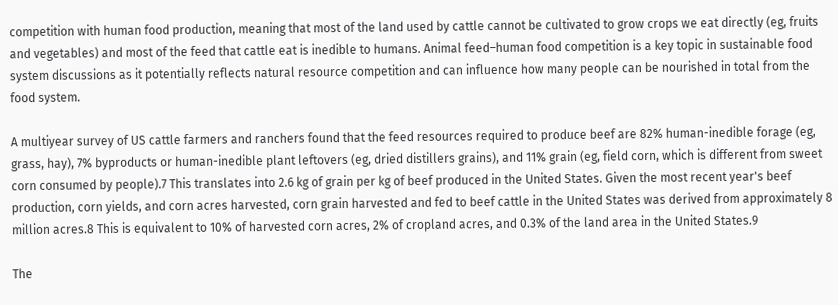competition with human food production, meaning that most of the land used by cattle cannot be cultivated to grow crops we eat directly (eg, fruits and vegetables) and most of the feed that cattle eat is inedible to humans. Animal feed–human food competition is a key topic in sustainable food system discussions as it potentially reflects natural resource competition and can influence how many people can be nourished in total from the food system.

A multiyear survey of US cattle farmers and ranchers found that the feed resources required to produce beef are 82% human-inedible forage (eg, grass, hay), 7% byproducts or human-inedible plant leftovers (eg, dried distillers grains), and 11% grain (eg, field corn, which is different from sweet corn consumed by people).7 This translates into 2.6 kg of grain per kg of beef produced in the United States. Given the most recent year's beef production, corn yields, and corn acres harvested, corn grain harvested and fed to beef cattle in the United States was derived from approximately 8 million acres.8 This is equivalent to 10% of harvested corn acres, 2% of cropland acres, and 0.3% of the land area in the United States.9

The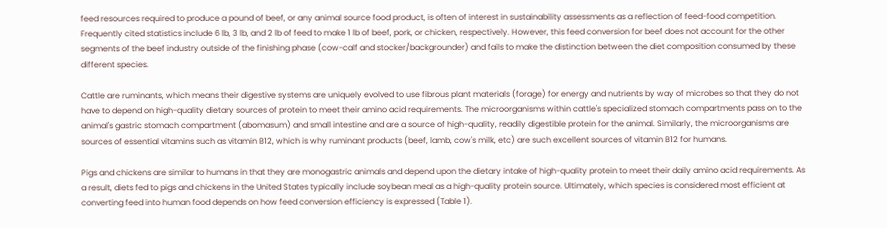feed resources required to produce a pound of beef, or any animal source food product, is often of interest in sustainability assessments as a reflection of feed-food competition. Frequently cited statistics include 6 lb, 3 lb, and 2 lb of feed to make 1 lb of beef, pork, or chicken, respectively. However, this feed conversion for beef does not account for the other segments of the beef industry outside of the finishing phase (cow-calf and stocker/backgrounder) and fails to make the distinction between the diet composition consumed by these different species.

Cattle are ruminants, which means their digestive systems are uniquely evolved to use fibrous plant materials (forage) for energy and nutrients by way of microbes so that they do not have to depend on high-quality dietary sources of protein to meet their amino acid requirements. The microorganisms within cattle's specialized stomach compartments pass on to the animal's gastric stomach compartment (abomasum) and small intestine and are a source of high-quality, readily digestible protein for the animal. Similarly, the microorganisms are sources of essential vitamins such as vitamin B12, which is why ruminant products (beef, lamb, cow's milk, etc) are such excellent sources of vitamin B12 for humans.

Pigs and chickens are similar to humans in that they are monogastric animals and depend upon the dietary intake of high-quality protein to meet their daily amino acid requirements. As a result, diets fed to pigs and chickens in the United States typically include soybean meal as a high-quality protein source. Ultimately, which species is considered most efficient at converting feed into human food depends on how feed conversion efficiency is expressed (Table 1).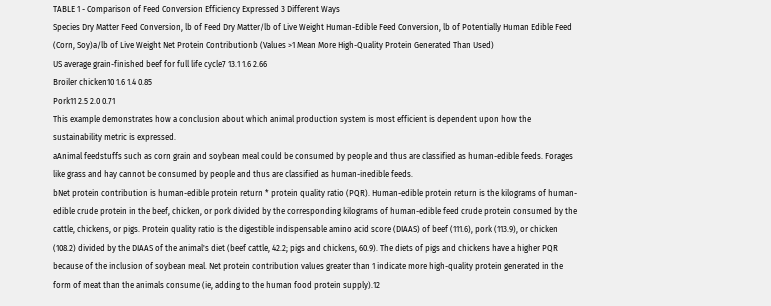TABLE 1 - Comparison of Feed Conversion Efficiency Expressed 3 Different Ways
Species Dry Matter Feed Conversion, lb of Feed Dry Matter/lb of Live Weight Human-Edible Feed Conversion, lb of Potentially Human Edible Feed (Corn, Soy)a/lb of Live Weight Net Protein Contributionb (Values >1 Mean More High-Quality Protein Generated Than Used)
US average grain-finished beef for full life cycle7 13.1 1.6 2.66
Broiler chicken10 1.6 1.4 0.85
Pork11 2.5 2.0 0.71
This example demonstrates how a conclusion about which animal production system is most efficient is dependent upon how the sustainability metric is expressed.
aAnimal feedstuffs such as corn grain and soybean meal could be consumed by people and thus are classified as human-edible feeds. Forages like grass and hay cannot be consumed by people and thus are classified as human-inedible feeds.
bNet protein contribution is human-edible protein return * protein quality ratio (PQR). Human-edible protein return is the kilograms of human-edible crude protein in the beef, chicken, or pork divided by the corresponding kilograms of human-edible feed crude protein consumed by the cattle, chickens, or pigs. Protein quality ratio is the digestible indispensable amino acid score (DIAAS) of beef (111.6), pork (113.9), or chicken (108.2) divided by the DIAAS of the animal's diet (beef cattle, 42.2; pigs and chickens, 60.9). The diets of pigs and chickens have a higher PQR because of the inclusion of soybean meal. Net protein contribution values greater than 1 indicate more high-quality protein generated in the form of meat than the animals consume (ie, adding to the human food protein supply).12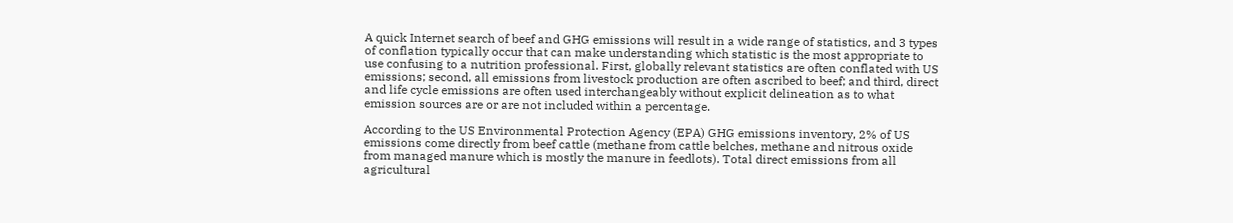A quick Internet search of beef and GHG emissions will result in a wide range of statistics, and 3 types of conflation typically occur that can make understanding which statistic is the most appropriate to use confusing to a nutrition professional. First, globally relevant statistics are often conflated with US emissions; second, all emissions from livestock production are often ascribed to beef; and third, direct and life cycle emissions are often used interchangeably without explicit delineation as to what emission sources are or are not included within a percentage.

According to the US Environmental Protection Agency (EPA) GHG emissions inventory, 2% of US emissions come directly from beef cattle (methane from cattle belches, methane and nitrous oxide from managed manure which is mostly the manure in feedlots). Total direct emissions from all agricultural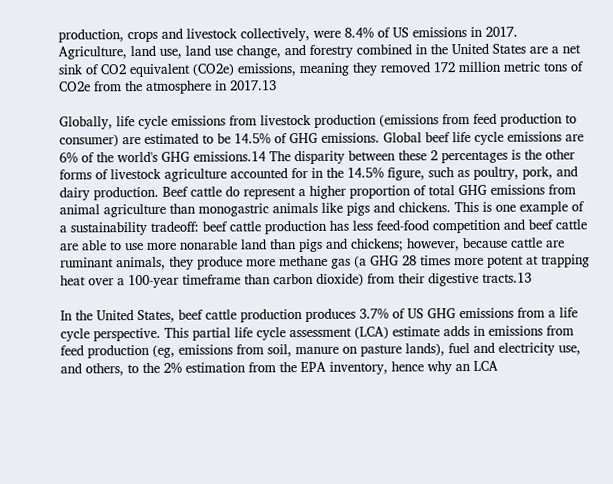production, crops and livestock collectively, were 8.4% of US emissions in 2017. Agriculture, land use, land use change, and forestry combined in the United States are a net sink of CO2 equivalent (CO2e) emissions, meaning they removed 172 million metric tons of CO2e from the atmosphere in 2017.13

Globally, life cycle emissions from livestock production (emissions from feed production to consumer) are estimated to be 14.5% of GHG emissions. Global beef life cycle emissions are 6% of the world's GHG emissions.14 The disparity between these 2 percentages is the other forms of livestock agriculture accounted for in the 14.5% figure, such as poultry, pork, and dairy production. Beef cattle do represent a higher proportion of total GHG emissions from animal agriculture than monogastric animals like pigs and chickens. This is one example of a sustainability tradeoff: beef cattle production has less feed-food competition and beef cattle are able to use more nonarable land than pigs and chickens; however, because cattle are ruminant animals, they produce more methane gas (a GHG 28 times more potent at trapping heat over a 100-year timeframe than carbon dioxide) from their digestive tracts.13

In the United States, beef cattle production produces 3.7% of US GHG emissions from a life cycle perspective. This partial life cycle assessment (LCA) estimate adds in emissions from feed production (eg, emissions from soil, manure on pasture lands), fuel and electricity use, and others, to the 2% estimation from the EPA inventory, hence why an LCA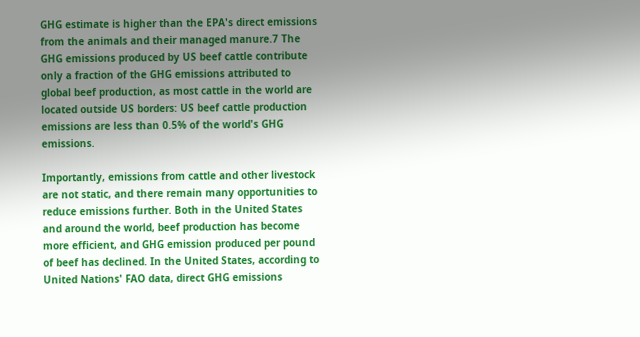GHG estimate is higher than the EPA's direct emissions from the animals and their managed manure.7 The GHG emissions produced by US beef cattle contribute only a fraction of the GHG emissions attributed to global beef production, as most cattle in the world are located outside US borders: US beef cattle production emissions are less than 0.5% of the world's GHG emissions.

Importantly, emissions from cattle and other livestock are not static, and there remain many opportunities to reduce emissions further. Both in the United States and around the world, beef production has become more efficient, and GHG emission produced per pound of beef has declined. In the United States, according to United Nations' FAO data, direct GHG emissions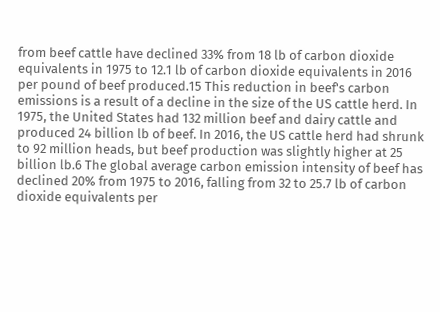from beef cattle have declined 33% from 18 lb of carbon dioxide equivalents in 1975 to 12.1 lb of carbon dioxide equivalents in 2016 per pound of beef produced.15 This reduction in beef's carbon emissions is a result of a decline in the size of the US cattle herd. In 1975, the United States had 132 million beef and dairy cattle and produced 24 billion lb of beef. In 2016, the US cattle herd had shrunk to 92 million heads, but beef production was slightly higher at 25 billion lb.6 The global average carbon emission intensity of beef has declined 20% from 1975 to 2016, falling from 32 to 25.7 lb of carbon dioxide equivalents per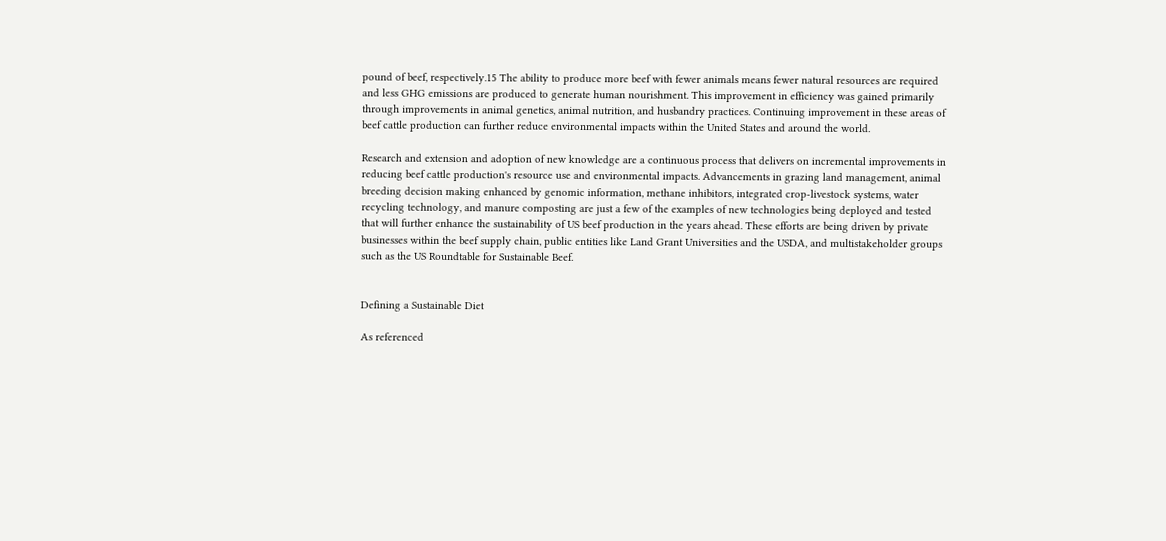pound of beef, respectively.15 The ability to produce more beef with fewer animals means fewer natural resources are required and less GHG emissions are produced to generate human nourishment. This improvement in efficiency was gained primarily through improvements in animal genetics, animal nutrition, and husbandry practices. Continuing improvement in these areas of beef cattle production can further reduce environmental impacts within the United States and around the world.

Research and extension and adoption of new knowledge are a continuous process that delivers on incremental improvements in reducing beef cattle production's resource use and environmental impacts. Advancements in grazing land management, animal breeding decision making enhanced by genomic information, methane inhibitors, integrated crop-livestock systems, water recycling technology, and manure composting are just a few of the examples of new technologies being deployed and tested that will further enhance the sustainability of US beef production in the years ahead. These efforts are being driven by private businesses within the beef supply chain, public entities like Land Grant Universities and the USDA, and multistakeholder groups such as the US Roundtable for Sustainable Beef.


Defining a Sustainable Diet

As referenced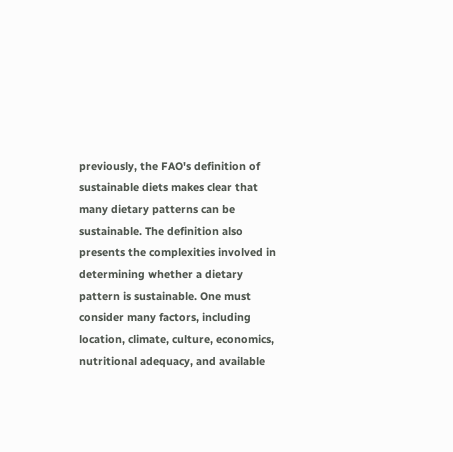previously, the FAO's definition of sustainable diets makes clear that many dietary patterns can be sustainable. The definition also presents the complexities involved in determining whether a dietary pattern is sustainable. One must consider many factors, including location, climate, culture, economics, nutritional adequacy, and available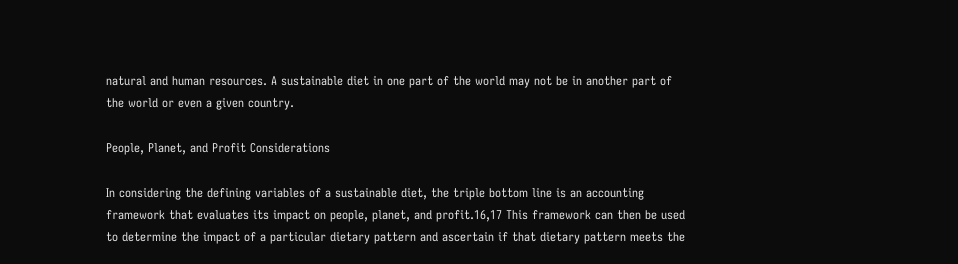natural and human resources. A sustainable diet in one part of the world may not be in another part of the world or even a given country.

People, Planet, and Profit Considerations

In considering the defining variables of a sustainable diet, the triple bottom line is an accounting framework that evaluates its impact on people, planet, and profit.16,17 This framework can then be used to determine the impact of a particular dietary pattern and ascertain if that dietary pattern meets the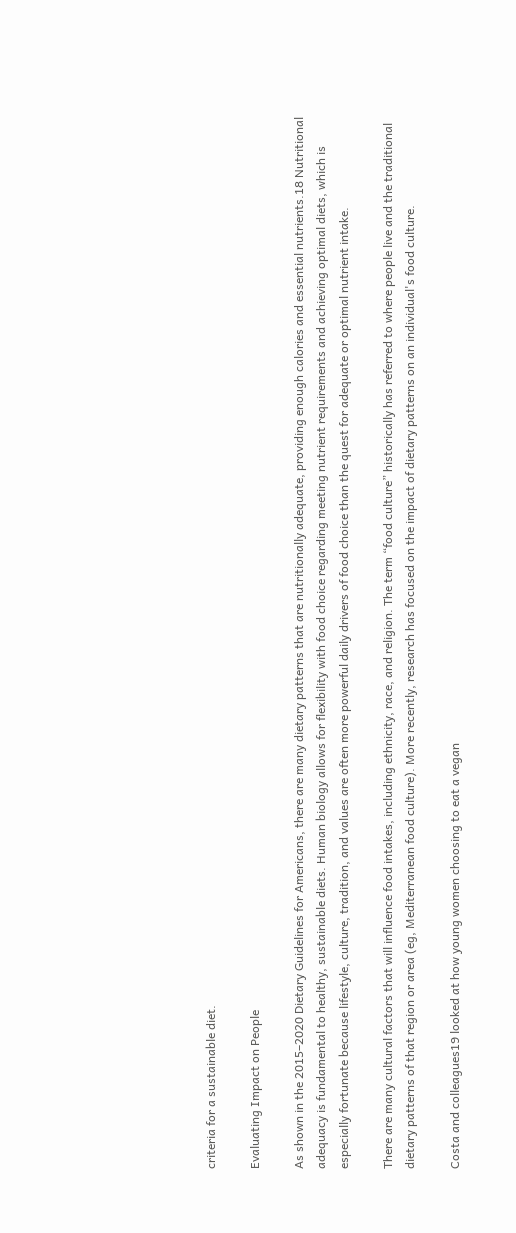criteria for a sustainable diet.

Evaluating Impact on People

As shown in the 2015–2020 Dietary Guidelines for Americans, there are many dietary patterns that are nutritionally adequate, providing enough calories and essential nutrients.18 Nutritional adequacy is fundamental to healthy, sustainable diets. Human biology allows for flexibility with food choice regarding meeting nutrient requirements and achieving optimal diets, which is especially fortunate because lifestyle, culture, tradition, and values are often more powerful daily drivers of food choice than the quest for adequate or optimal nutrient intake.

There are many cultural factors that will influence food intakes, including ethnicity, race, and religion. The term “food culture” historically has referred to where people live and the traditional dietary patterns of that region or area (eg, Mediterranean food culture). More recently, research has focused on the impact of dietary patterns on an individual's food culture.

Costa and colleagues19 looked at how young women choosing to eat a vegan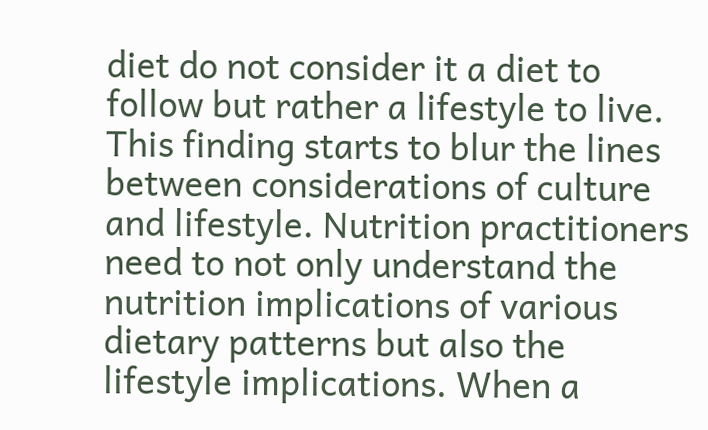diet do not consider it a diet to follow but rather a lifestyle to live. This finding starts to blur the lines between considerations of culture and lifestyle. Nutrition practitioners need to not only understand the nutrition implications of various dietary patterns but also the lifestyle implications. When a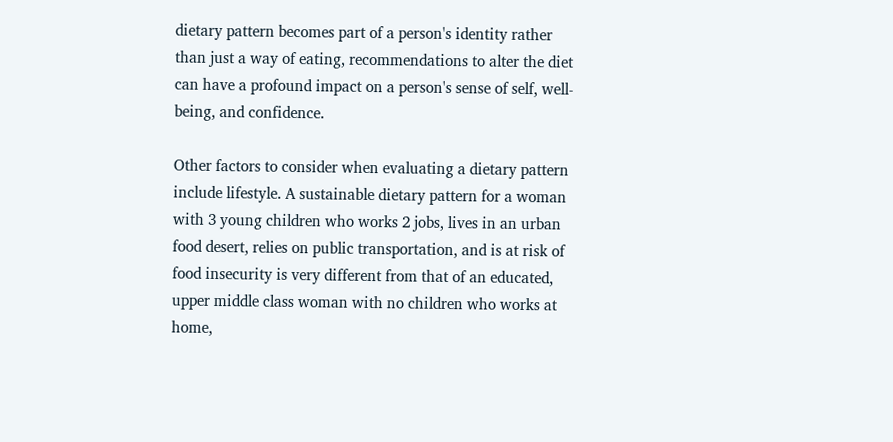dietary pattern becomes part of a person's identity rather than just a way of eating, recommendations to alter the diet can have a profound impact on a person's sense of self, well-being, and confidence.

Other factors to consider when evaluating a dietary pattern include lifestyle. A sustainable dietary pattern for a woman with 3 young children who works 2 jobs, lives in an urban food desert, relies on public transportation, and is at risk of food insecurity is very different from that of an educated, upper middle class woman with no children who works at home,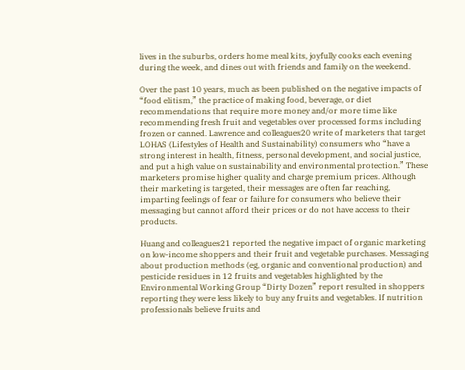lives in the suburbs, orders home meal kits, joyfully cooks each evening during the week, and dines out with friends and family on the weekend.

Over the past 10 years, much as been published on the negative impacts of “food elitism,” the practice of making food, beverage, or diet recommendations that require more money and/or more time like recommending fresh fruit and vegetables over processed forms including frozen or canned. Lawrence and colleagues20 write of marketers that target LOHAS (Lifestyles of Health and Sustainability) consumers who “have a strong interest in health, fitness, personal development, and social justice, and put a high value on sustainability and environmental protection.” These marketers promise higher quality and charge premium prices. Although their marketing is targeted, their messages are often far reaching, imparting feelings of fear or failure for consumers who believe their messaging but cannot afford their prices or do not have access to their products.

Huang and colleagues21 reported the negative impact of organic marketing on low-income shoppers and their fruit and vegetable purchases. Messaging about production methods (eg, organic and conventional production) and pesticide residues in 12 fruits and vegetables highlighted by the Environmental Working Group “Dirty Dozen” report resulted in shoppers reporting they were less likely to buy any fruits and vegetables. If nutrition professionals believe fruits and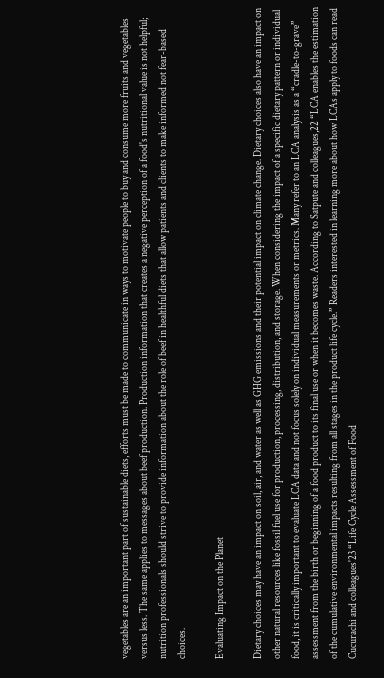vegetables are an important part of sustainable diets, efforts must be made to communicate in ways to motivate people to buy and consume more fruits and vegetables versus less. The same applies to messages about beef production. Production information that creates a negative perception of a food's nutritional value is not helpful; nutrition professionals should strive to provide information about the role of beef in healthful diets that allow patients and clients to make informed not fear-based choices.

Evaluating Impact on the Planet

Dietary choices may have an impact on soil, air, and water as well as GHG emissions and their potential impact on climate change. Dietary choices also have an impact on other natural resources like fossil fuel use for production, processing, distribution, and storage. When considering the impact of a specific dietary pattern or individual food, it is critically important to evaluate LCA data and not focus solely on individual measurements or metrics. Many refer to an LCA analysis as a “cradle-to-grave” assessment from the birth or beginning of a food product to its final use or when it becomes waste. According to Satpute and colleagues,22 “LCA enables the estimation of the cumulative environmental impacts resulting from all stages in the product life cycle.” Readers interested in learning more about how LCAs apply to foods can read Cucurachi and colleagues'23 “Life Cycle Assessment of Food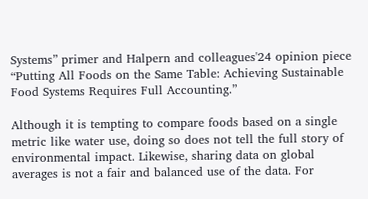Systems” primer and Halpern and colleagues'24 opinion piece “Putting All Foods on the Same Table: Achieving Sustainable Food Systems Requires Full Accounting.”

Although it is tempting to compare foods based on a single metric like water use, doing so does not tell the full story of environmental impact. Likewise, sharing data on global averages is not a fair and balanced use of the data. For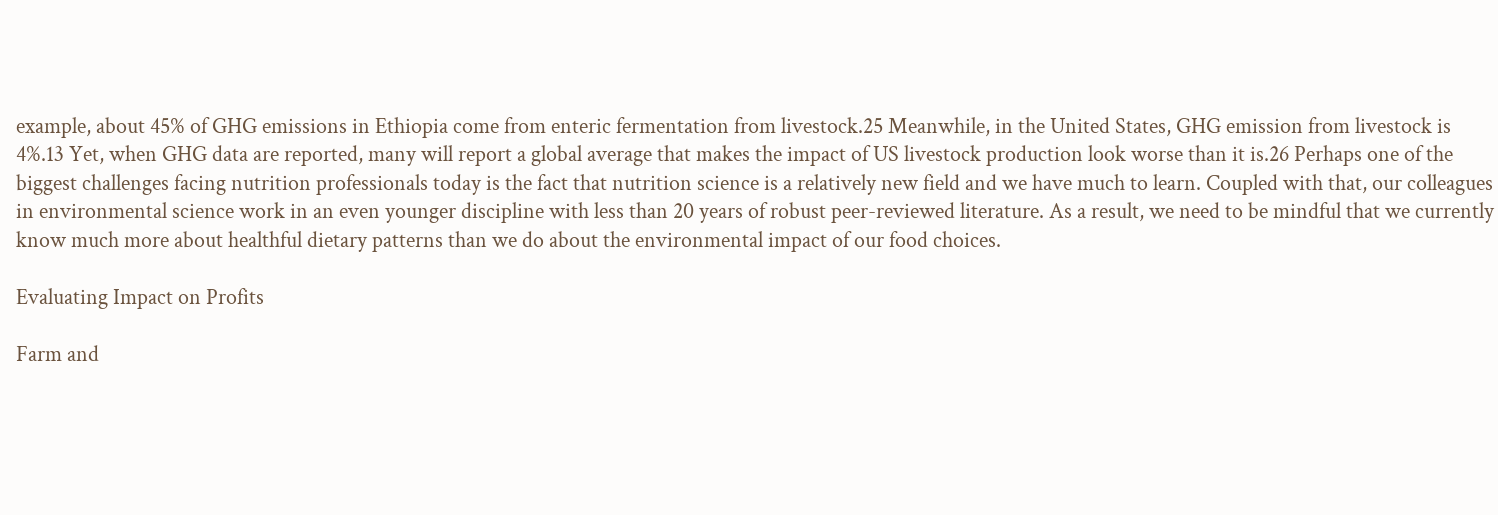example, about 45% of GHG emissions in Ethiopia come from enteric fermentation from livestock.25 Meanwhile, in the United States, GHG emission from livestock is 4%.13 Yet, when GHG data are reported, many will report a global average that makes the impact of US livestock production look worse than it is.26 Perhaps one of the biggest challenges facing nutrition professionals today is the fact that nutrition science is a relatively new field and we have much to learn. Coupled with that, our colleagues in environmental science work in an even younger discipline with less than 20 years of robust peer-reviewed literature. As a result, we need to be mindful that we currently know much more about healthful dietary patterns than we do about the environmental impact of our food choices.

Evaluating Impact on Profits

Farm and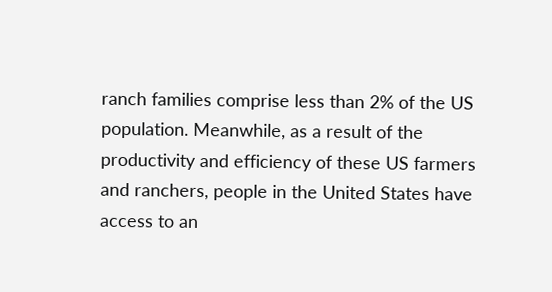ranch families comprise less than 2% of the US population. Meanwhile, as a result of the productivity and efficiency of these US farmers and ranchers, people in the United States have access to an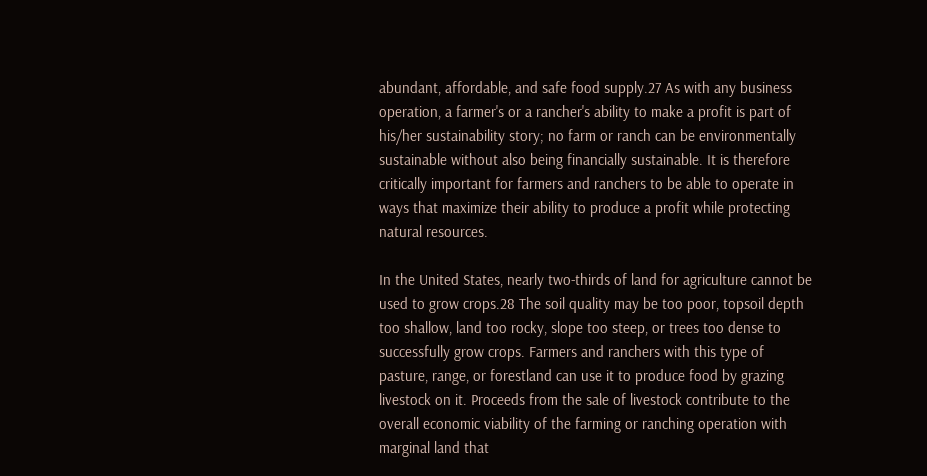abundant, affordable, and safe food supply.27 As with any business operation, a farmer's or a rancher's ability to make a profit is part of his/her sustainability story; no farm or ranch can be environmentally sustainable without also being financially sustainable. It is therefore critically important for farmers and ranchers to be able to operate in ways that maximize their ability to produce a profit while protecting natural resources.

In the United States, nearly two-thirds of land for agriculture cannot be used to grow crops.28 The soil quality may be too poor, topsoil depth too shallow, land too rocky, slope too steep, or trees too dense to successfully grow crops. Farmers and ranchers with this type of pasture, range, or forestland can use it to produce food by grazing livestock on it. Proceeds from the sale of livestock contribute to the overall economic viability of the farming or ranching operation with marginal land that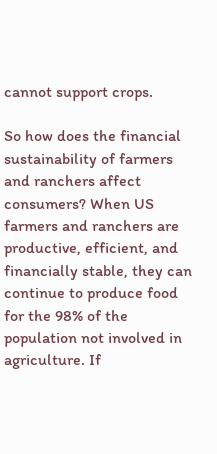cannot support crops.

So how does the financial sustainability of farmers and ranchers affect consumers? When US farmers and ranchers are productive, efficient, and financially stable, they can continue to produce food for the 98% of the population not involved in agriculture. If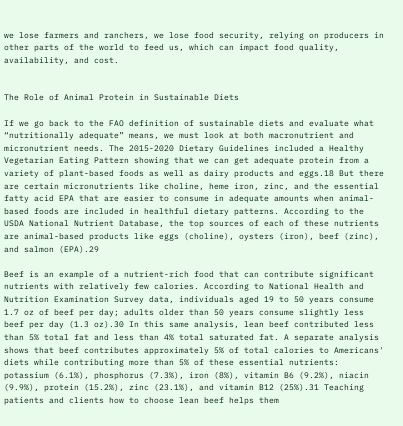we lose farmers and ranchers, we lose food security, relying on producers in other parts of the world to feed us, which can impact food quality, availability, and cost.


The Role of Animal Protein in Sustainable Diets

If we go back to the FAO definition of sustainable diets and evaluate what “nutritionally adequate” means, we must look at both macronutrient and micronutrient needs. The 2015-2020 Dietary Guidelines included a Healthy Vegetarian Eating Pattern showing that we can get adequate protein from a variety of plant-based foods as well as dairy products and eggs.18 But there are certain micronutrients like choline, heme iron, zinc, and the essential fatty acid EPA that are easier to consume in adequate amounts when animal-based foods are included in healthful dietary patterns. According to the USDA National Nutrient Database, the top sources of each of these nutrients are animal-based products like eggs (choline), oysters (iron), beef (zinc), and salmon (EPA).29

Beef is an example of a nutrient-rich food that can contribute significant nutrients with relatively few calories. According to National Health and Nutrition Examination Survey data, individuals aged 19 to 50 years consume 1.7 oz of beef per day; adults older than 50 years consume slightly less beef per day (1.3 oz).30 In this same analysis, lean beef contributed less than 5% total fat and less than 4% total saturated fat. A separate analysis shows that beef contributes approximately 5% of total calories to Americans' diets while contributing more than 5% of these essential nutrients: potassium (6.1%), phosphorus (7.3%), iron (8%), vitamin B6 (9.2%), niacin (9.9%), protein (15.2%), zinc (23.1%), and vitamin B12 (25%).31 Teaching patients and clients how to choose lean beef helps them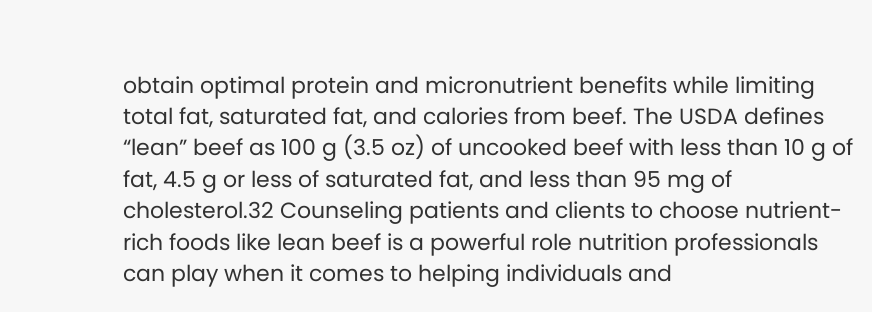obtain optimal protein and micronutrient benefits while limiting total fat, saturated fat, and calories from beef. The USDA defines “lean” beef as 100 g (3.5 oz) of uncooked beef with less than 10 g of fat, 4.5 g or less of saturated fat, and less than 95 mg of cholesterol.32 Counseling patients and clients to choose nutrient-rich foods like lean beef is a powerful role nutrition professionals can play when it comes to helping individuals and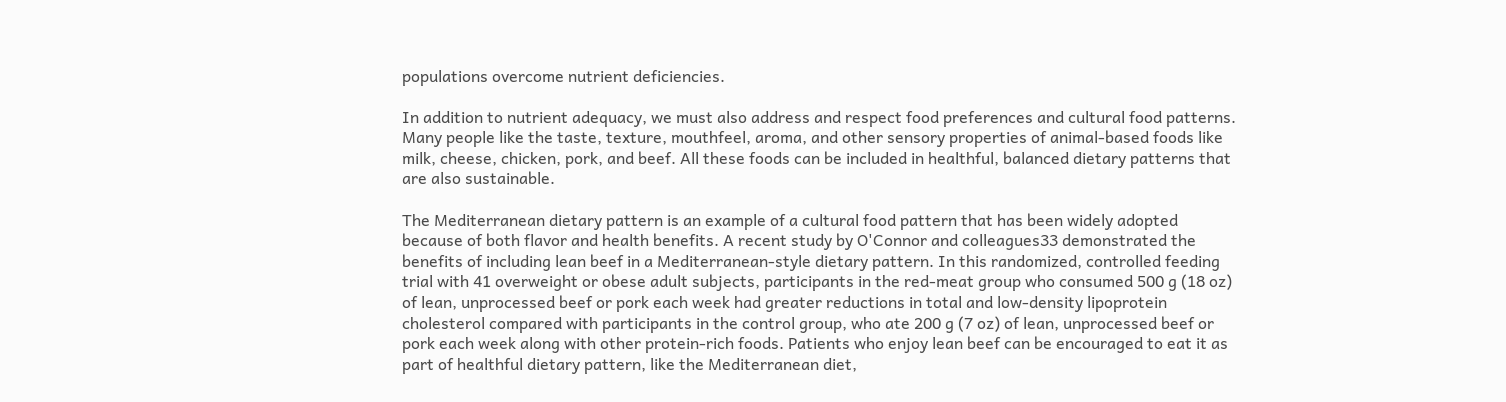populations overcome nutrient deficiencies.

In addition to nutrient adequacy, we must also address and respect food preferences and cultural food patterns. Many people like the taste, texture, mouthfeel, aroma, and other sensory properties of animal-based foods like milk, cheese, chicken, pork, and beef. All these foods can be included in healthful, balanced dietary patterns that are also sustainable.

The Mediterranean dietary pattern is an example of a cultural food pattern that has been widely adopted because of both flavor and health benefits. A recent study by O'Connor and colleagues33 demonstrated the benefits of including lean beef in a Mediterranean-style dietary pattern. In this randomized, controlled feeding trial with 41 overweight or obese adult subjects, participants in the red-meat group who consumed 500 g (18 oz) of lean, unprocessed beef or pork each week had greater reductions in total and low-density lipoprotein cholesterol compared with participants in the control group, who ate 200 g (7 oz) of lean, unprocessed beef or pork each week along with other protein-rich foods. Patients who enjoy lean beef can be encouraged to eat it as part of healthful dietary pattern, like the Mediterranean diet,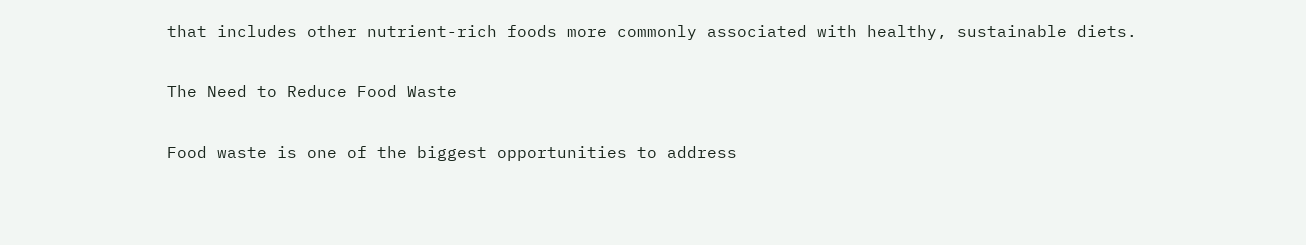that includes other nutrient-rich foods more commonly associated with healthy, sustainable diets.

The Need to Reduce Food Waste

Food waste is one of the biggest opportunities to address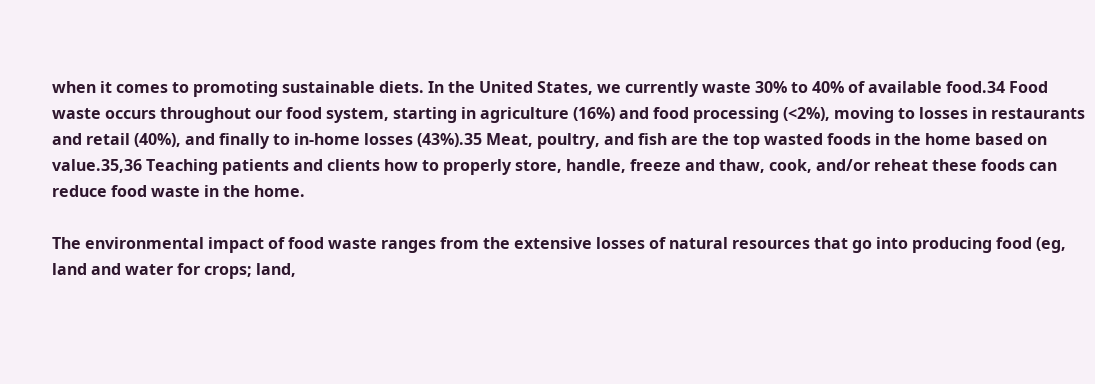when it comes to promoting sustainable diets. In the United States, we currently waste 30% to 40% of available food.34 Food waste occurs throughout our food system, starting in agriculture (16%) and food processing (<2%), moving to losses in restaurants and retail (40%), and finally to in-home losses (43%).35 Meat, poultry, and fish are the top wasted foods in the home based on value.35,36 Teaching patients and clients how to properly store, handle, freeze and thaw, cook, and/or reheat these foods can reduce food waste in the home.

The environmental impact of food waste ranges from the extensive losses of natural resources that go into producing food (eg, land and water for crops; land,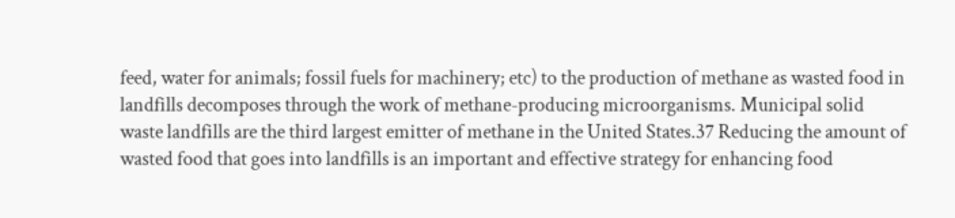feed, water for animals; fossil fuels for machinery; etc) to the production of methane as wasted food in landfills decomposes through the work of methane-producing microorganisms. Municipal solid waste landfills are the third largest emitter of methane in the United States.37 Reducing the amount of wasted food that goes into landfills is an important and effective strategy for enhancing food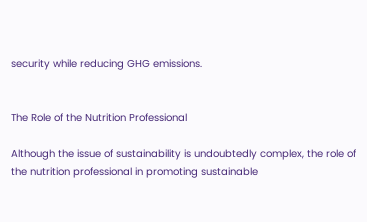security while reducing GHG emissions.


The Role of the Nutrition Professional

Although the issue of sustainability is undoubtedly complex, the role of the nutrition professional in promoting sustainable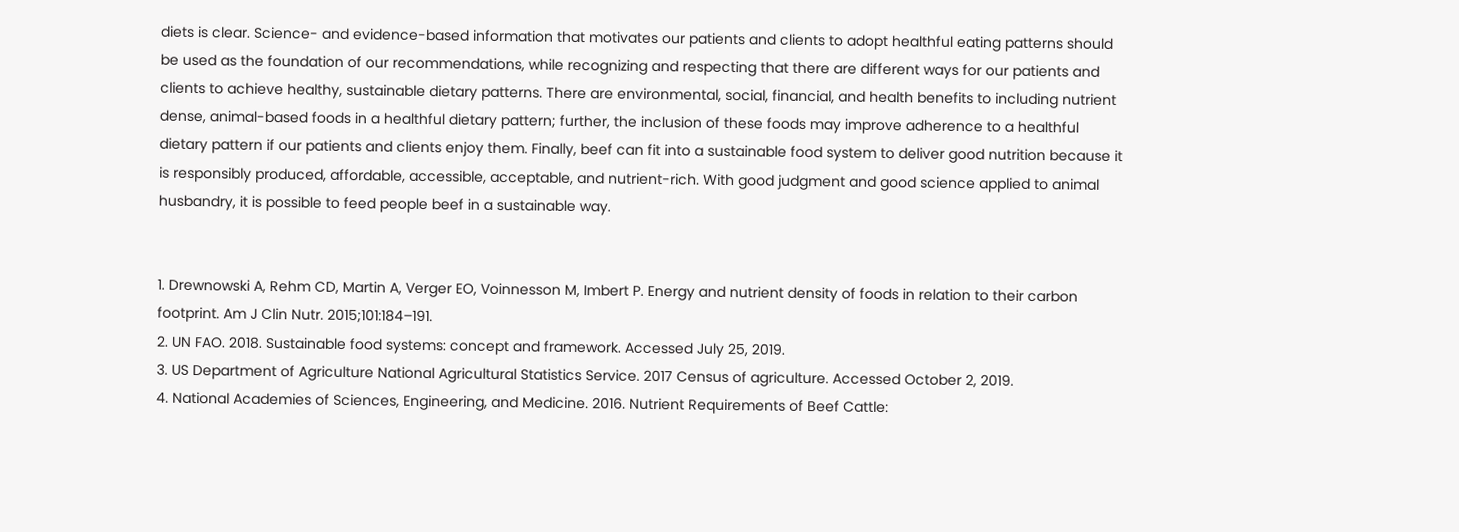diets is clear. Science- and evidence-based information that motivates our patients and clients to adopt healthful eating patterns should be used as the foundation of our recommendations, while recognizing and respecting that there are different ways for our patients and clients to achieve healthy, sustainable dietary patterns. There are environmental, social, financial, and health benefits to including nutrient dense, animal-based foods in a healthful dietary pattern; further, the inclusion of these foods may improve adherence to a healthful dietary pattern if our patients and clients enjoy them. Finally, beef can fit into a sustainable food system to deliver good nutrition because it is responsibly produced, affordable, accessible, acceptable, and nutrient-rich. With good judgment and good science applied to animal husbandry, it is possible to feed people beef in a sustainable way.


1. Drewnowski A, Rehm CD, Martin A, Verger EO, Voinnesson M, Imbert P. Energy and nutrient density of foods in relation to their carbon footprint. Am J Clin Nutr. 2015;101:184–191.
2. UN FAO. 2018. Sustainable food systems: concept and framework. Accessed July 25, 2019.
3. US Department of Agriculture National Agricultural Statistics Service. 2017 Census of agriculture. Accessed October 2, 2019.
4. National Academies of Sciences, Engineering, and Medicine. 2016. Nutrient Requirements of Beef Cattle: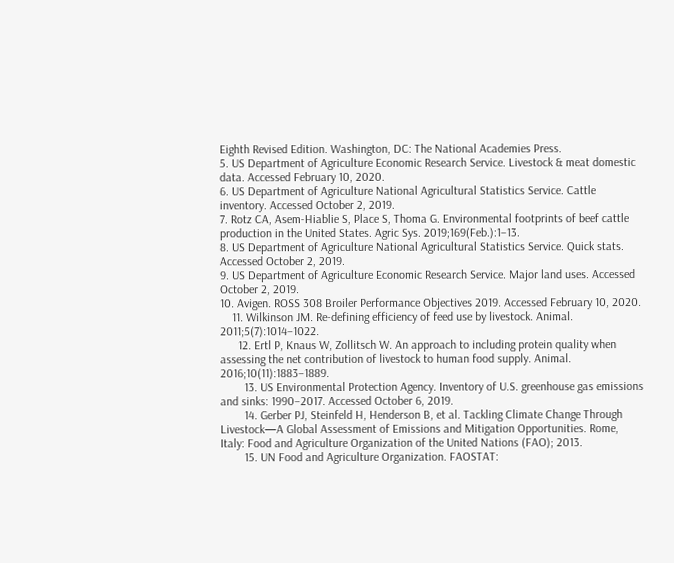Eighth Revised Edition. Washington, DC: The National Academies Press.
5. US Department of Agriculture Economic Research Service. Livestock & meat domestic data. Accessed February 10, 2020.
6. US Department of Agriculture National Agricultural Statistics Service. Cattle inventory. Accessed October 2, 2019.
7. Rotz CA, Asem-Hiablie S, Place S, Thoma G. Environmental footprints of beef cattle production in the United States. Agric Sys. 2019;169(Feb.):1–13.
8. US Department of Agriculture National Agricultural Statistics Service. Quick stats. Accessed October 2, 2019.
9. US Department of Agriculture Economic Research Service. Major land uses. Accessed October 2, 2019.
10. Avigen. ROSS 308 Broiler Performance Objectives 2019. Accessed February 10, 2020.
    11. Wilkinson JM. Re-defining efficiency of feed use by livestock. Animal. 2011;5(7):1014–1022.
      12. Ertl P, Knaus W, Zollitsch W. An approach to including protein quality when assessing the net contribution of livestock to human food supply. Animal. 2016;10(11):1883–1889.
        13. US Environmental Protection Agency. Inventory of U.S. greenhouse gas emissions and sinks: 1990–2017. Accessed October 6, 2019.
        14. Gerber PJ, Steinfeld H, Henderson B, et al. Tackling Climate Change Through Livestock—A Global Assessment of Emissions and Mitigation Opportunities. Rome, Italy: Food and Agriculture Organization of the United Nations (FAO); 2013.
        15. UN Food and Agriculture Organization. FAOSTAT: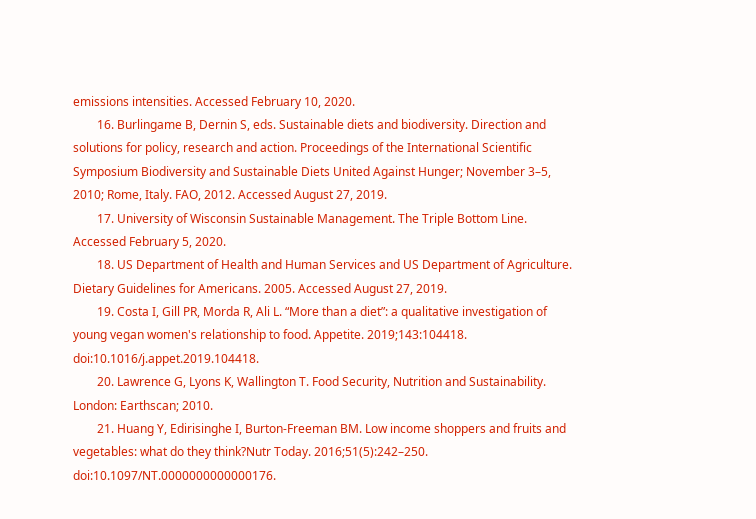emissions intensities. Accessed February 10, 2020.
        16. Burlingame B, Dernin S, eds. Sustainable diets and biodiversity. Direction and solutions for policy, research and action. Proceedings of the International Scientific Symposium Biodiversity and Sustainable Diets United Against Hunger; November 3–5, 2010; Rome, Italy. FAO, 2012. Accessed August 27, 2019.
        17. University of Wisconsin Sustainable Management. The Triple Bottom Line. Accessed February 5, 2020.
        18. US Department of Health and Human Services and US Department of Agriculture. Dietary Guidelines for Americans. 2005. Accessed August 27, 2019.
        19. Costa I, Gill PR, Morda R, Ali L. “More than a diet”: a qualitative investigation of young vegan women's relationship to food. Appetite. 2019;143:104418. doi:10.1016/j.appet.2019.104418.
        20. Lawrence G, Lyons K, Wallington T. Food Security, Nutrition and Sustainability. London: Earthscan; 2010.
        21. Huang Y, Edirisinghe I, Burton-Freeman BM. Low income shoppers and fruits and vegetables: what do they think?Nutr Today. 2016;51(5):242–250. doi:10.1097/NT.0000000000000176.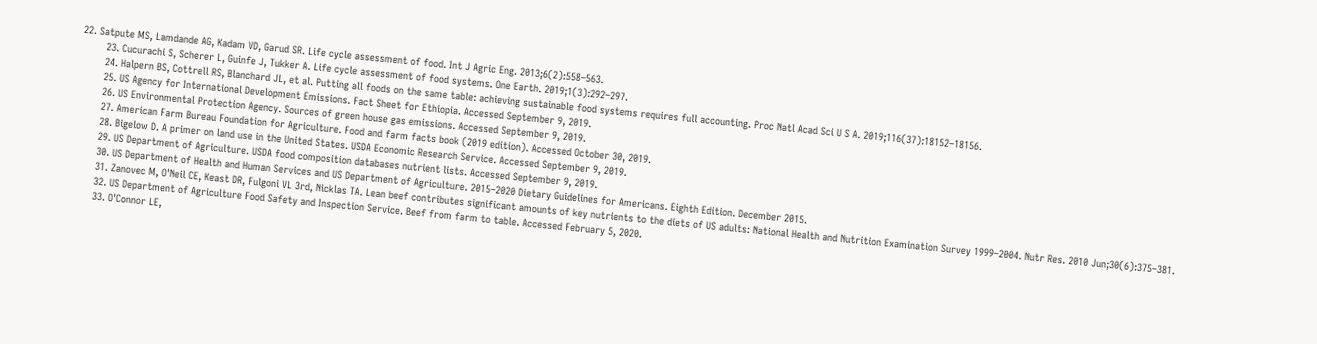22. Satpute MS, Lamdande AG, Kadam VD, Garud SR. Life cycle assessment of food. Int J Agric Eng. 2013;6(2):558–563.
        23. Cucurachi S, Scherer L, Guinfe J, Tukker A. Life cycle assessment of food systems. One Earth. 2019;1(3):292–297.
        24. Halpern BS, Cottrell RS, Blanchard JL, et al. Putting all foods on the same table: achieving sustainable food systems requires full accounting. Proc Natl Acad Sci U S A. 2019;116(37):18152–18156.
        25. US Agency for International Development Emissions. Fact Sheet for Ethiopia. Accessed September 9, 2019.
        26. US Environmental Protection Agency. Sources of green house gas emissions. Accessed September 9, 2019.
        27. American Farm Bureau Foundation for Agriculture. Food and farm facts book (2019 edition). Accessed October 30, 2019.
        28. Bigelow D. A primer on land use in the United States. USDA Economic Research Service. Accessed September 9, 2019.
        29. US Department of Agriculture. USDA food composition databases nutrient lists. Accessed September 9, 2019.
        30. US Department of Health and Human Services and US Department of Agriculture. 2015–2020 Dietary Guidelines for Americans. Eighth Edition. December 2015.
        31. Zanovec M, O'Neil CE, Keast DR, Fulgoni VL 3rd, Nicklas TA. Lean beef contributes significant amounts of key nutrients to the diets of US adults: National Health and Nutrition Examination Survey 1999–2004. Nutr Res. 2010 Jun;30(6):375–381.
        32. US Department of Agriculture Food Safety and Inspection Service. Beef from farm to table. Accessed February 5, 2020.
        33. O'Connor LE,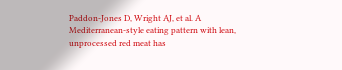Paddon-Jones D, Wright AJ, et al. A Mediterranean-style eating pattern with lean, unprocessed red meat has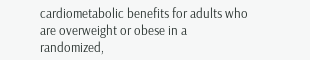cardiometabolic benefits for adults who are overweight or obese in a randomized,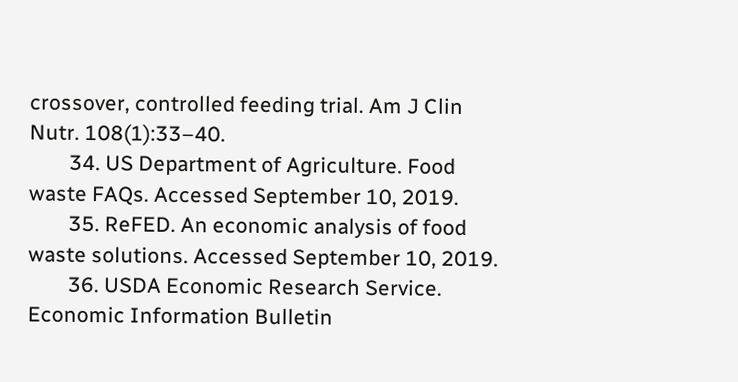crossover, controlled feeding trial. Am J Clin Nutr. 108(1):33–40.
        34. US Department of Agriculture. Food waste FAQs. Accessed September 10, 2019.
        35. ReFED. An economic analysis of food waste solutions. Accessed September 10, 2019.
        36. USDA Economic Research Service. Economic Information Bulletin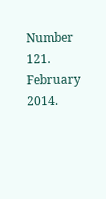Number 121. February 2014.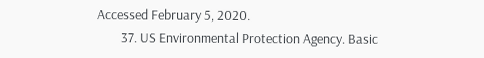Accessed February 5, 2020.
        37. US Environmental Protection Agency. Basic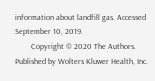information about landfill gas. Accessed September 10, 2019.
        Copyright © 2020 The Authors. Published by Wolters Kluwer Health, Inc.